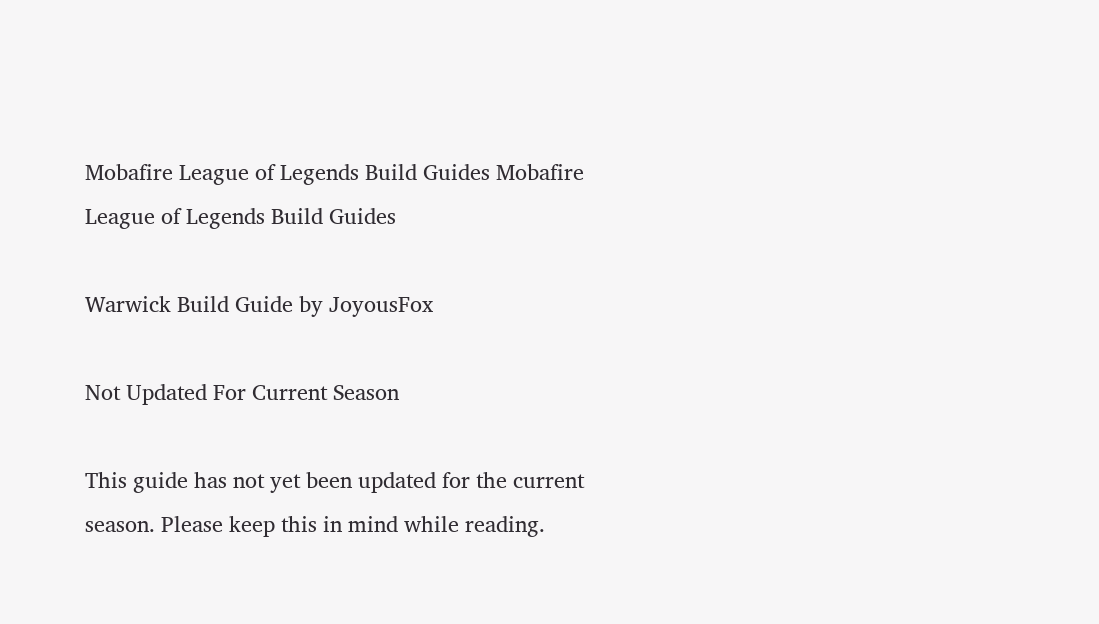Mobafire League of Legends Build Guides Mobafire League of Legends Build Guides

Warwick Build Guide by JoyousFox

Not Updated For Current Season

This guide has not yet been updated for the current season. Please keep this in mind while reading.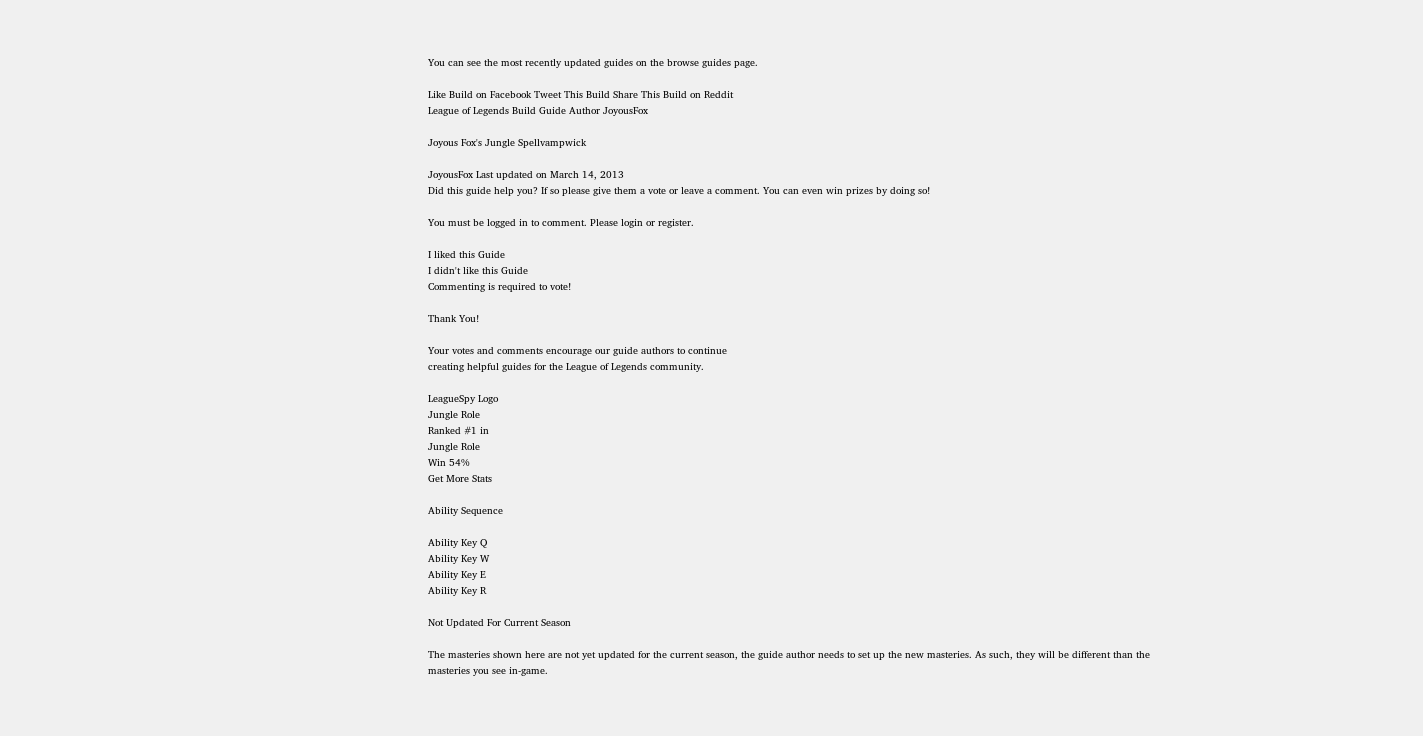You can see the most recently updated guides on the browse guides page.

Like Build on Facebook Tweet This Build Share This Build on Reddit
League of Legends Build Guide Author JoyousFox

Joyous Fox's Jungle Spellvampwick

JoyousFox Last updated on March 14, 2013
Did this guide help you? If so please give them a vote or leave a comment. You can even win prizes by doing so!

You must be logged in to comment. Please login or register.

I liked this Guide
I didn't like this Guide
Commenting is required to vote!

Thank You!

Your votes and comments encourage our guide authors to continue
creating helpful guides for the League of Legends community.

LeagueSpy Logo
Jungle Role
Ranked #1 in
Jungle Role
Win 54%
Get More Stats

Ability Sequence

Ability Key Q
Ability Key W
Ability Key E
Ability Key R

Not Updated For Current Season

The masteries shown here are not yet updated for the current season, the guide author needs to set up the new masteries. As such, they will be different than the masteries you see in-game.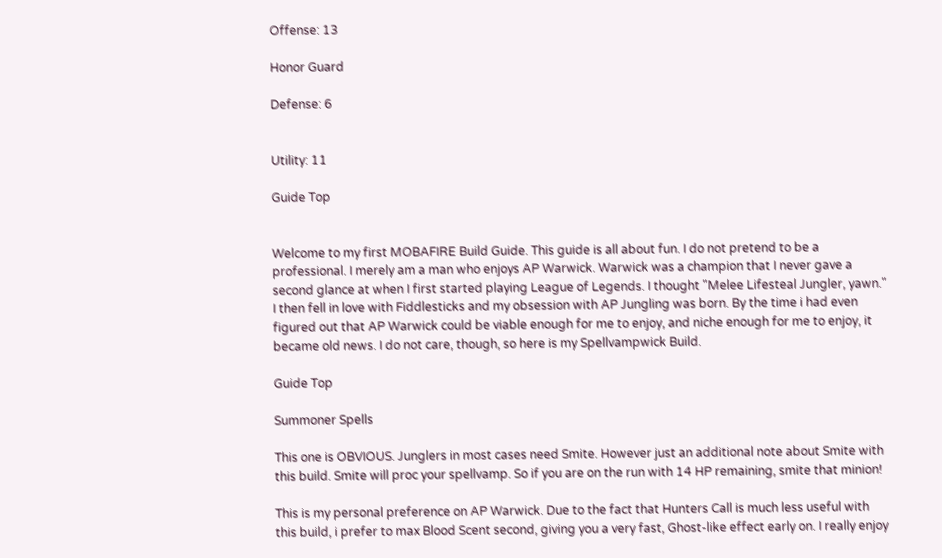Offense: 13

Honor Guard

Defense: 6


Utility: 11

Guide Top


Welcome to my first MOBAFIRE Build Guide. This guide is all about fun. I do not pretend to be a professional. I merely am a man who enjoys AP Warwick. Warwick was a champion that I never gave a second glance at when I first started playing League of Legends. I thought "Melee Lifesteal Jungler, yawn." I then fell in love with Fiddlesticks and my obsession with AP Jungling was born. By the time i had even figured out that AP Warwick could be viable enough for me to enjoy, and niche enough for me to enjoy, it became old news. I do not care, though, so here is my Spellvampwick Build.

Guide Top

Summoner Spells

This one is OBVIOUS. Junglers in most cases need Smite. However just an additional note about Smite with this build. Smite will proc your spellvamp. So if you are on the run with 14 HP remaining, smite that minion!

This is my personal preference on AP Warwick. Due to the fact that Hunters Call is much less useful with this build, i prefer to max Blood Scent second, giving you a very fast, Ghost-like effect early on. I really enjoy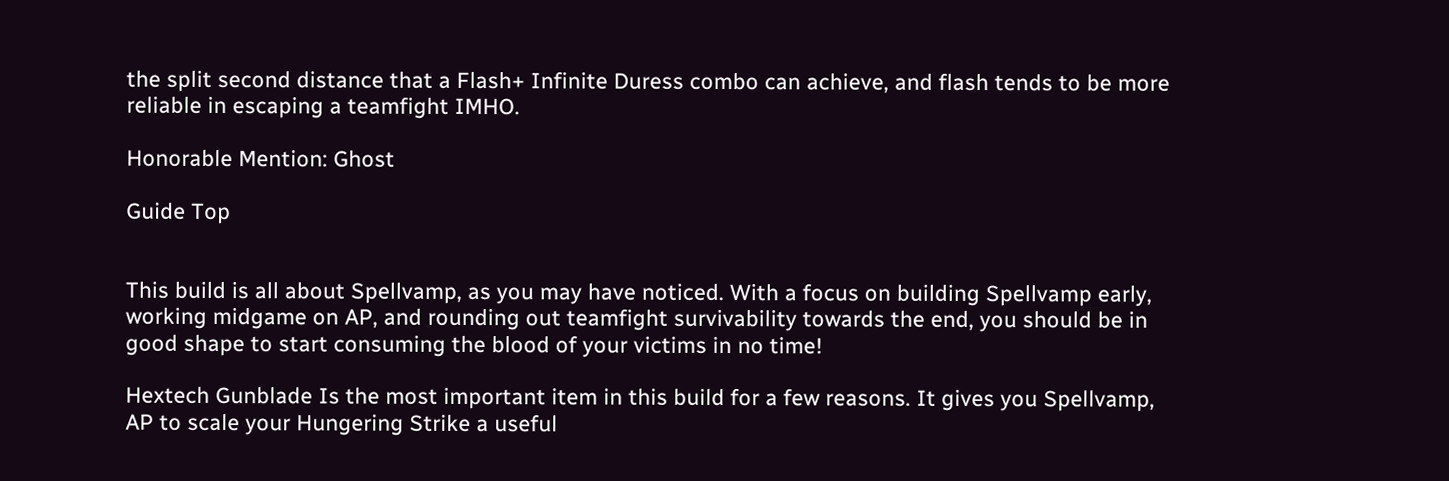the split second distance that a Flash+ Infinite Duress combo can achieve, and flash tends to be more reliable in escaping a teamfight IMHO.

Honorable Mention: Ghost

Guide Top


This build is all about Spellvamp, as you may have noticed. With a focus on building Spellvamp early, working midgame on AP, and rounding out teamfight survivability towards the end, you should be in good shape to start consuming the blood of your victims in no time!

Hextech Gunblade Is the most important item in this build for a few reasons. It gives you Spellvamp, AP to scale your Hungering Strike a useful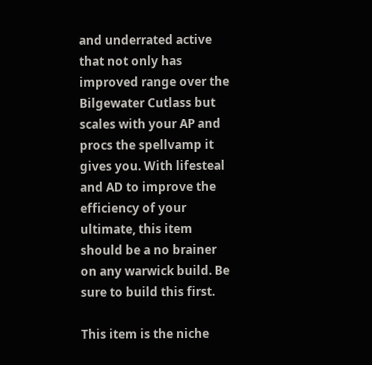and underrated active that not only has improved range over the Bilgewater Cutlass but scales with your AP and procs the spellvamp it gives you. With lifesteal and AD to improve the efficiency of your ultimate, this item should be a no brainer on any warwick build. Be sure to build this first.

This item is the niche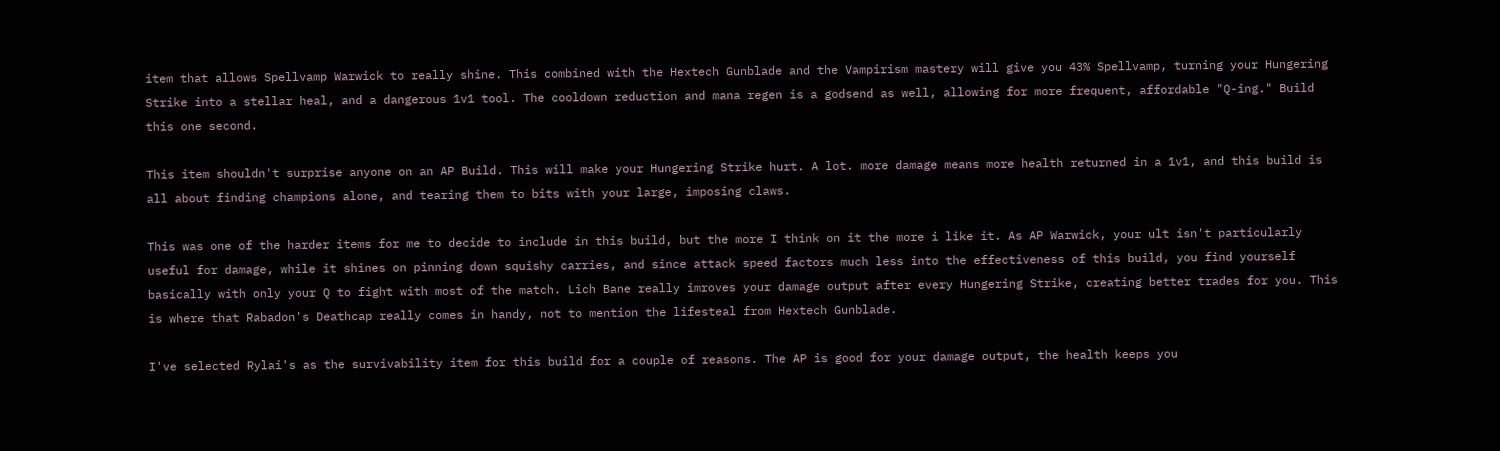item that allows Spellvamp Warwick to really shine. This combined with the Hextech Gunblade and the Vampirism mastery will give you 43% Spellvamp, turning your Hungering Strike into a stellar heal, and a dangerous 1v1 tool. The cooldown reduction and mana regen is a godsend as well, allowing for more frequent, affordable "Q-ing." Build this one second.

This item shouldn't surprise anyone on an AP Build. This will make your Hungering Strike hurt. A lot. more damage means more health returned in a 1v1, and this build is all about finding champions alone, and tearing them to bits with your large, imposing claws.

This was one of the harder items for me to decide to include in this build, but the more I think on it the more i like it. As AP Warwick, your ult isn't particularly useful for damage, while it shines on pinning down squishy carries, and since attack speed factors much less into the effectiveness of this build, you find yourself basically with only your Q to fight with most of the match. Lich Bane really imroves your damage output after every Hungering Strike, creating better trades for you. This is where that Rabadon's Deathcap really comes in handy, not to mention the lifesteal from Hextech Gunblade.

I've selected Rylai's as the survivability item for this build for a couple of reasons. The AP is good for your damage output, the health keeps you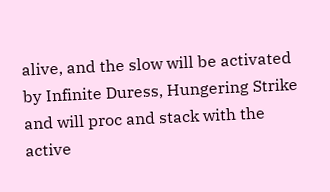alive, and the slow will be activated by Infinite Duress, Hungering Strike and will proc and stack with the active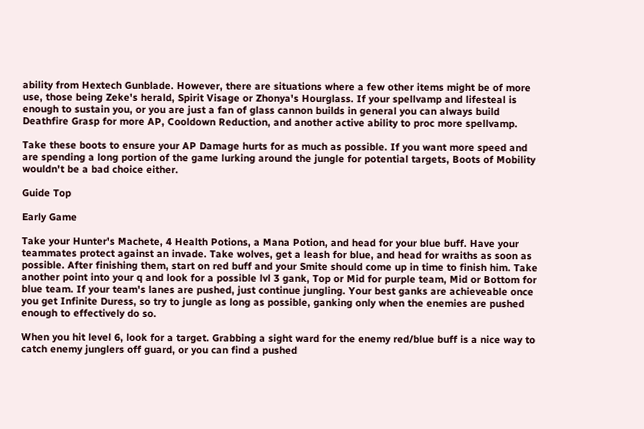ability from Hextech Gunblade. However, there are situations where a few other items might be of more use, those being Zeke's herald, Spirit Visage or Zhonya's Hourglass. If your spellvamp and lifesteal is enough to sustain you, or you are just a fan of glass cannon builds in general you can always build Deathfire Grasp for more AP, Cooldown Reduction, and another active ability to proc more spellvamp.

Take these boots to ensure your AP Damage hurts for as much as possible. If you want more speed and are spending a long portion of the game lurking around the jungle for potential targets, Boots of Mobility wouldn't be a bad choice either.

Guide Top

Early Game

Take your Hunter's Machete, 4 Health Potions, a Mana Potion, and head for your blue buff. Have your teammates protect against an invade. Take wolves, get a leash for blue, and head for wraiths as soon as possible. After finishing them, start on red buff and your Smite should come up in time to finish him. Take another point into your q and look for a possible lvl 3 gank, Top or Mid for purple team, Mid or Bottom for blue team. If your team's lanes are pushed, just continue jungling. Your best ganks are achieveable once you get Infinite Duress, so try to jungle as long as possible, ganking only when the enemies are pushed enough to effectively do so.

When you hit level 6, look for a target. Grabbing a sight ward for the enemy red/blue buff is a nice way to catch enemy junglers off guard, or you can find a pushed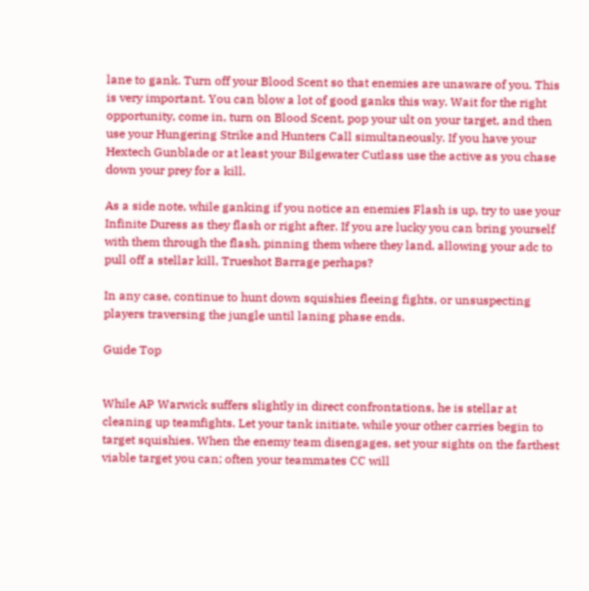lane to gank. Turn off your Blood Scent so that enemies are unaware of you. This is very important. You can blow a lot of good ganks this way. Wait for the right opportunity, come in, turn on Blood Scent, pop your ult on your target, and then use your Hungering Strike and Hunters Call simultaneously. If you have your Hextech Gunblade or at least your Bilgewater Cutlass use the active as you chase down your prey for a kill.

As a side note, while ganking if you notice an enemies Flash is up, try to use your Infinite Duress as they flash or right after. If you are lucky you can bring yourself with them through the flash, pinning them where they land, allowing your adc to pull off a stellar kill, Trueshot Barrage perhaps?

In any case, continue to hunt down squishies fleeing fights, or unsuspecting players traversing the jungle until laning phase ends.

Guide Top


While AP Warwick suffers slightly in direct confrontations, he is stellar at cleaning up teamfights. Let your tank initiate, while your other carries begin to target squishies. When the enemy team disengages, set your sights on the farthest viable target you can; often your teammates CC will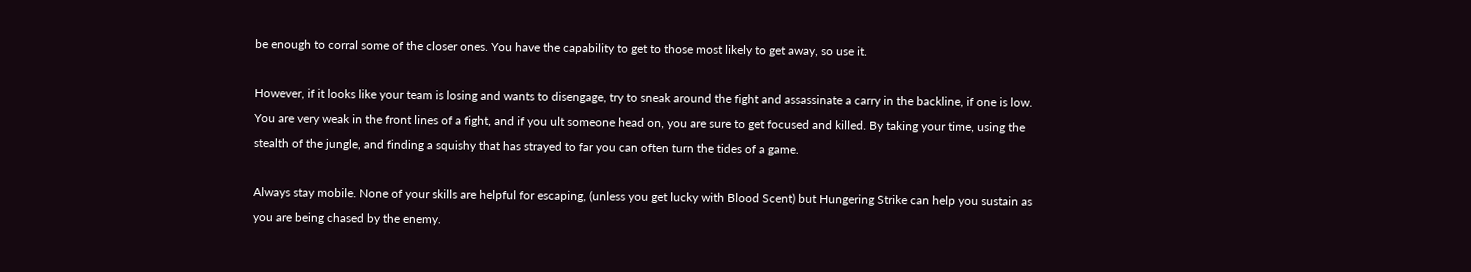be enough to corral some of the closer ones. You have the capability to get to those most likely to get away, so use it.

However, if it looks like your team is losing and wants to disengage, try to sneak around the fight and assassinate a carry in the backline, if one is low. You are very weak in the front lines of a fight, and if you ult someone head on, you are sure to get focused and killed. By taking your time, using the stealth of the jungle, and finding a squishy that has strayed to far you can often turn the tides of a game.

Always stay mobile. None of your skills are helpful for escaping, (unless you get lucky with Blood Scent) but Hungering Strike can help you sustain as you are being chased by the enemy.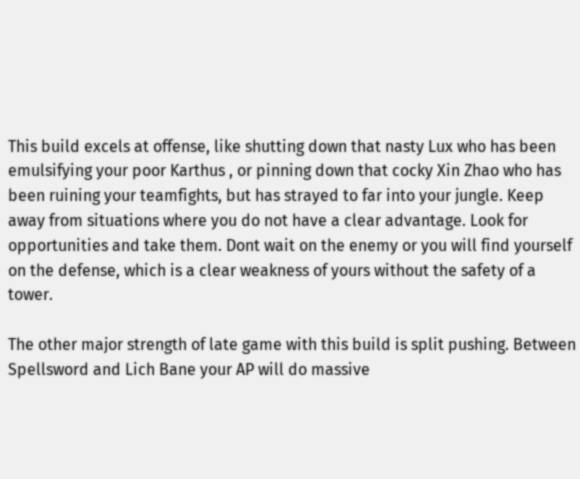This build excels at offense, like shutting down that nasty Lux who has been emulsifying your poor Karthus , or pinning down that cocky Xin Zhao who has been ruining your teamfights, but has strayed to far into your jungle. Keep away from situations where you do not have a clear advantage. Look for opportunities and take them. Dont wait on the enemy or you will find yourself on the defense, which is a clear weakness of yours without the safety of a tower.

The other major strength of late game with this build is split pushing. Between Spellsword and Lich Bane your AP will do massive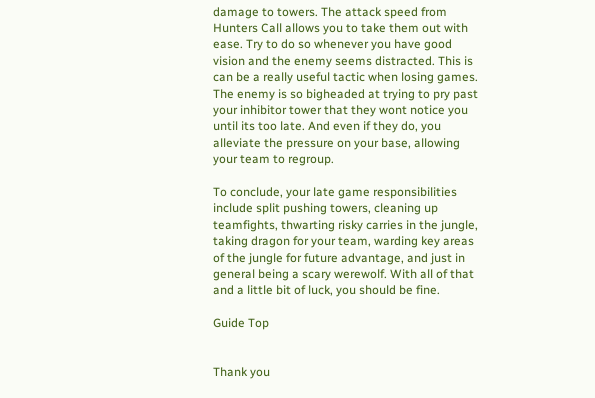damage to towers. The attack speed from Hunters Call allows you to take them out with ease. Try to do so whenever you have good vision and the enemy seems distracted. This is can be a really useful tactic when losing games. The enemy is so bigheaded at trying to pry past your inhibitor tower that they wont notice you until its too late. And even if they do, you alleviate the pressure on your base, allowing your team to regroup.

To conclude, your late game responsibilities include split pushing towers, cleaning up teamfights, thwarting risky carries in the jungle, taking dragon for your team, warding key areas of the jungle for future advantage, and just in general being a scary werewolf. With all of that and a little bit of luck, you should be fine.

Guide Top


Thank you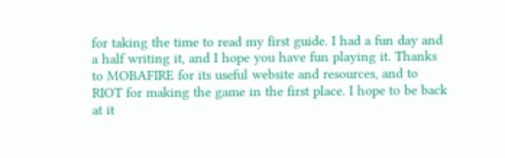for taking the time to read my first guide. I had a fun day and a half writing it, and I hope you have fun playing it. Thanks to MOBAFIRE for its useful website and resources, and to RIOT for making the game in the first place. I hope to be back at it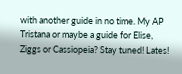with another guide in no time. My AP Tristana or maybe a guide for Elise, Ziggs or Cassiopeia? Stay tuned! Lates!